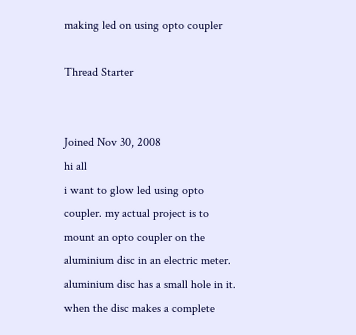making led on using opto coupler

Thread Starter


Joined Nov 30, 2008
hi all
i want to glow led using opto coupler. my actual project is to mount an opto coupler on the aluminium disc in an electric meter. aluminium disc has a small hole in it. when the disc makes a complete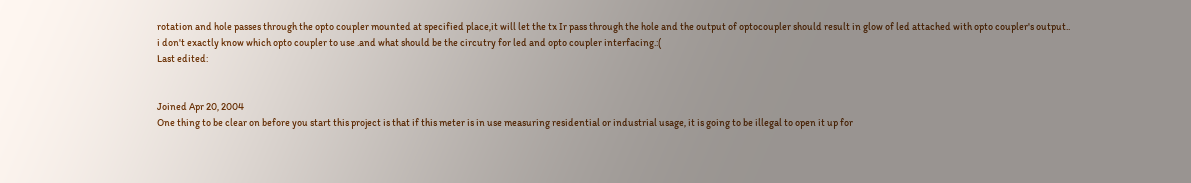rotation and hole passes through the opto coupler mounted at specified place,it will let the tx Ir pass through the hole and the output of optocoupler should result in glow of led attached with opto coupler's output..
i don't exactly know which opto coupler to use .and what should be the circutry for led and opto coupler interfacing.:(
Last edited:


Joined Apr 20, 2004
One thing to be clear on before you start this project is that if this meter is in use measuring residential or industrial usage, it is going to be illegal to open it up for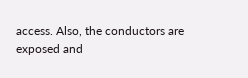access. Also, the conductors are exposed and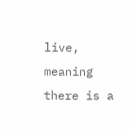live, meaning there is a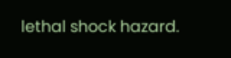lethal shock hazard.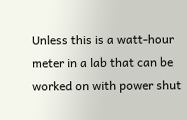Unless this is a watt-hour meter in a lab that can be worked on with power shut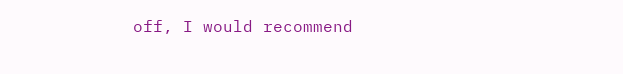off, I would recommend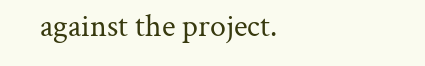against the project.